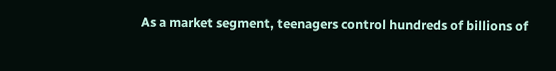As a market segment, teenagers control hundreds of billions of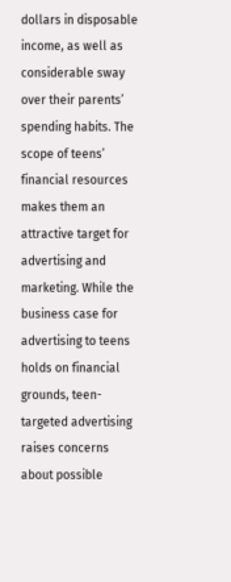dollars in disposable income, as well as considerable sway over their parents’ spending habits. The scope of teens’ financial resources makes them an attractive target for advertising and marketing. While the business case for advertising to teens holds on financial grounds, teen-targeted advertising raises concerns about possible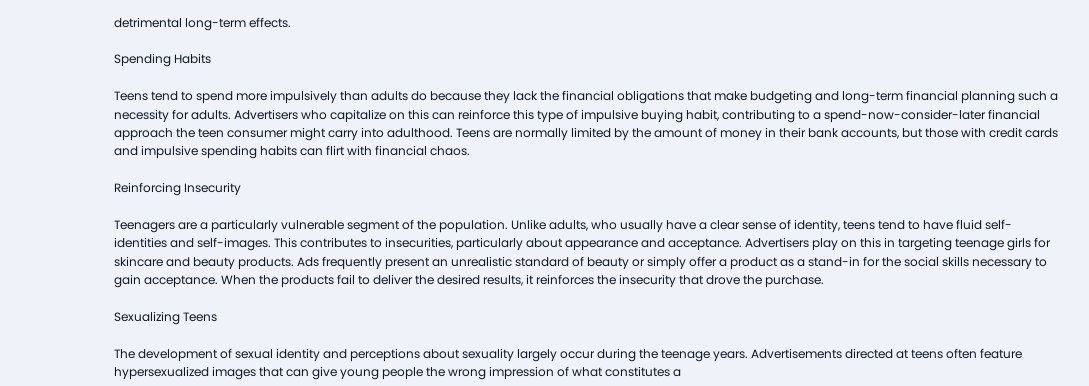detrimental long-term effects.

Spending Habits

Teens tend to spend more impulsively than adults do because they lack the financial obligations that make budgeting and long-term financial planning such a necessity for adults. Advertisers who capitalize on this can reinforce this type of impulsive buying habit, contributing to a spend-now-consider-later financial approach the teen consumer might carry into adulthood. Teens are normally limited by the amount of money in their bank accounts, but those with credit cards and impulsive spending habits can flirt with financial chaos.

Reinforcing Insecurity

Teenagers are a particularly vulnerable segment of the population. Unlike adults, who usually have a clear sense of identity, teens tend to have fluid self-identities and self-images. This contributes to insecurities, particularly about appearance and acceptance. Advertisers play on this in targeting teenage girls for skincare and beauty products. Ads frequently present an unrealistic standard of beauty or simply offer a product as a stand-in for the social skills necessary to gain acceptance. When the products fail to deliver the desired results, it reinforces the insecurity that drove the purchase.

Sexualizing Teens

The development of sexual identity and perceptions about sexuality largely occur during the teenage years. Advertisements directed at teens often feature hypersexualized images that can give young people the wrong impression of what constitutes a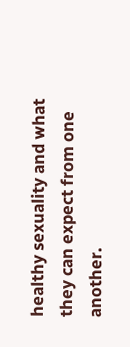healthy sexuality and what they can expect from one another.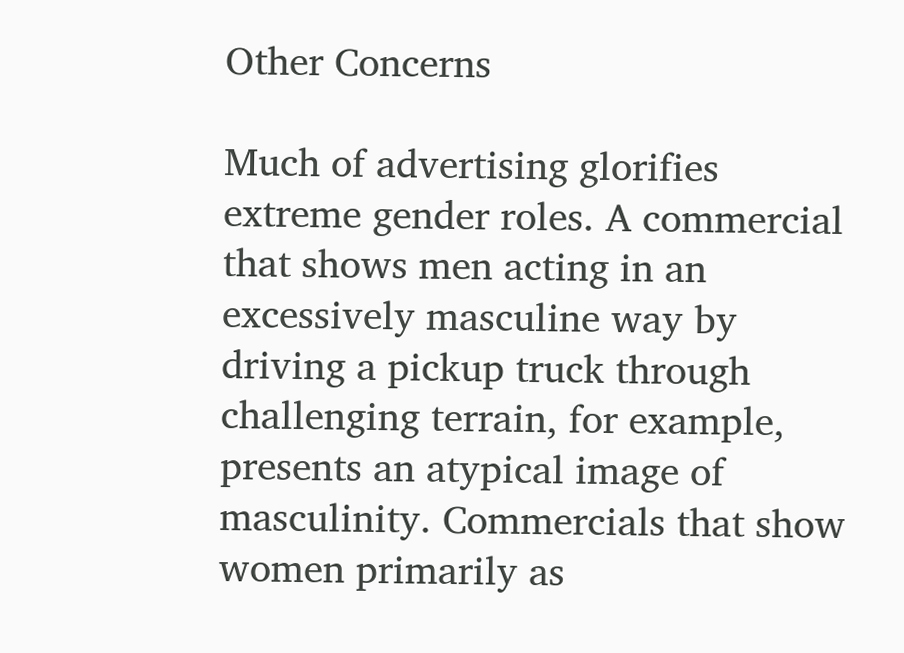Other Concerns

Much of advertising glorifies extreme gender roles. A commercial that shows men acting in an excessively masculine way by driving a pickup truck through challenging terrain, for example, presents an atypical image of masculinity. Commercials that show women primarily as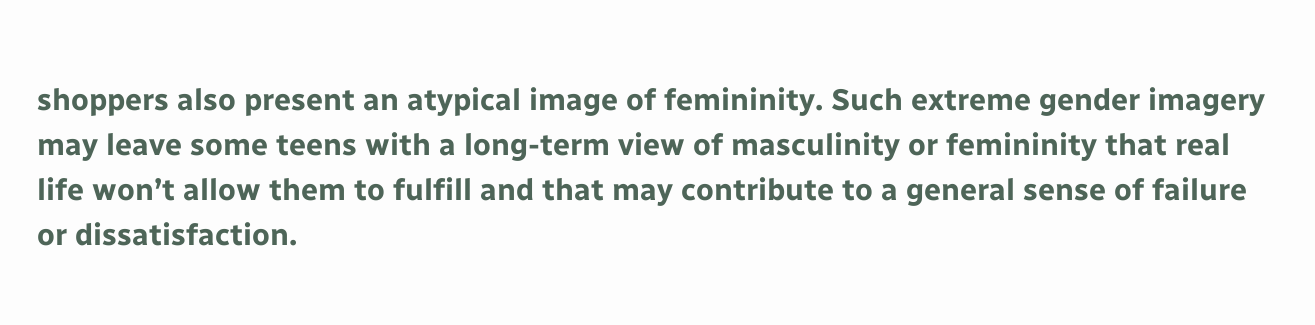shoppers also present an atypical image of femininity. Such extreme gender imagery may leave some teens with a long-term view of masculinity or femininity that real life won’t allow them to fulfill and that may contribute to a general sense of failure or dissatisfaction.